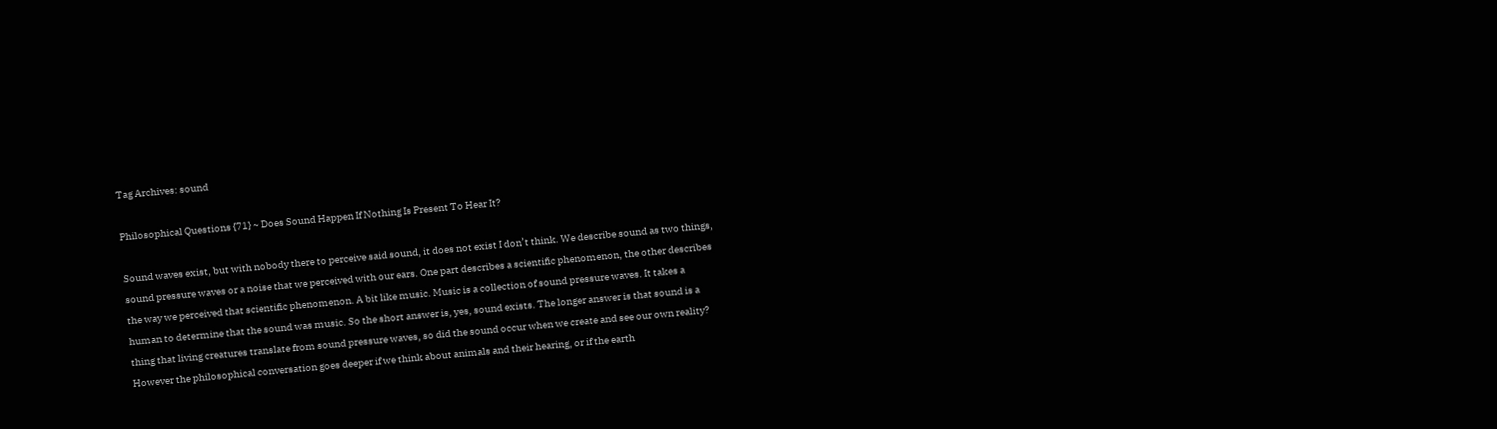Tag Archives: sound

Philosophical Questions {71} ~ Does Sound Happen If Nothing Is Present To Hear It?

Sound waves exist, but with nobody there to perceive said sound, it does not exist I don’t think. We describe sound as two things, sound pressure waves or a noise that we perceived with our ears. One part describes a scientific phenomenon, the other describes the way we perceived that scientific phenomenon. A bit like music. Music is a collection of sound pressure waves. It takes a human to determine that the sound was music. So the short answer is, yes, sound exists. The longer answer is that sound is a thing that living creatures translate from sound pressure waves, so did the sound occur when we create and see our own reality? However the philosophical conversation goes deeper if we think about animals and their hearing, or if the earth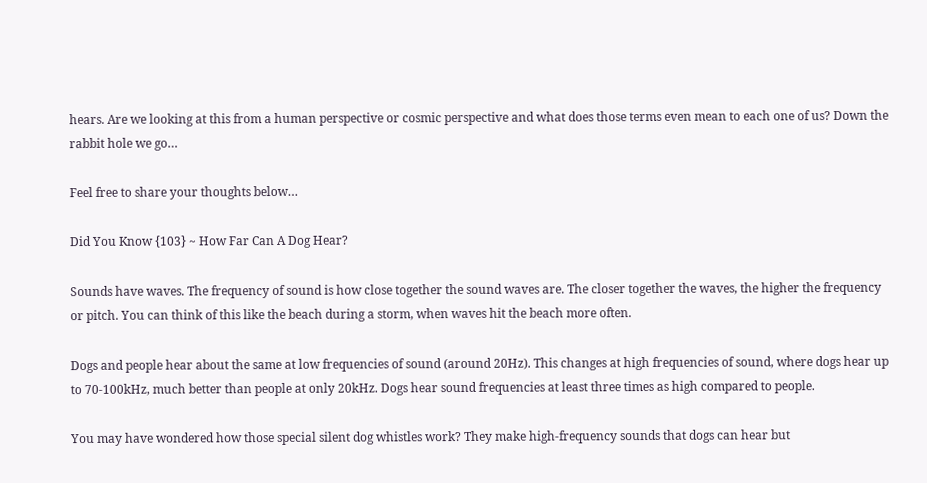hears. Are we looking at this from a human perspective or cosmic perspective and what does those terms even mean to each one of us? Down the rabbit hole we go…

Feel free to share your thoughts below…

Did You Know {103} ~ How Far Can A Dog Hear?

Sounds have waves. The frequency of sound is how close together the sound waves are. The closer together the waves, the higher the frequency or pitch. You can think of this like the beach during a storm, when waves hit the beach more often.

Dogs and people hear about the same at low frequencies of sound (around 20Hz). This changes at high frequencies of sound, where dogs hear up to 70-100kHz, much better than people at only 20kHz. Dogs hear sound frequencies at least three times as high compared to people.

You may have wondered how those special silent dog whistles work? They make high-frequency sounds that dogs can hear but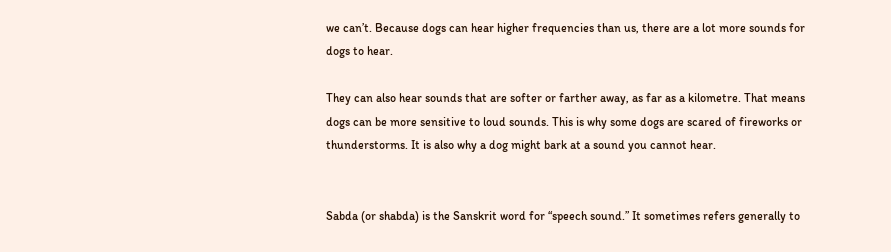we can’t. Because dogs can hear higher frequencies than us, there are a lot more sounds for dogs to hear.

They can also hear sounds that are softer or farther away, as far as a kilometre. That means dogs can be more sensitive to loud sounds. This is why some dogs are scared of fireworks or thunderstorms. It is also why a dog might bark at a sound you cannot hear.


Sabda (or shabda) is the Sanskrit word for “speech sound.” It sometimes refers generally to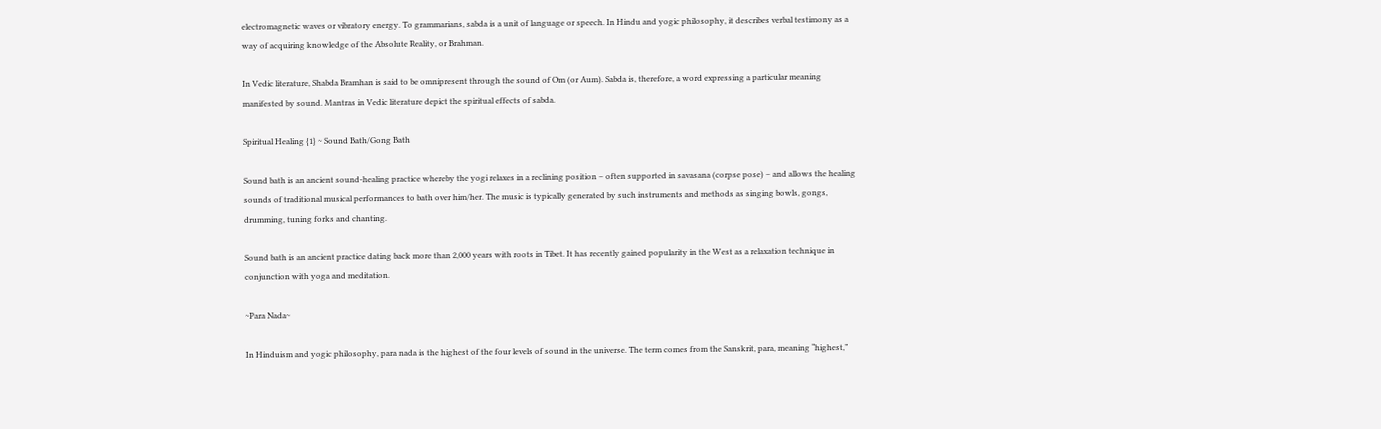electromagnetic waves or vibratory energy. To grammarians, sabda is a unit of language or speech. In Hindu and yogic philosophy, it describes verbal testimony as a way of acquiring knowledge of the Absolute Reality, or Brahman.

In Vedic literature, Shabda Bramhan is said to be omnipresent through the sound of Om (or Aum). Sabda is, therefore, a word expressing a particular meaning manifested by sound. Mantras in Vedic literature depict the spiritual effects of sabda.

Spiritual Healing {1} ~ Sound Bath/Gong Bath

Sound bath is an ancient sound-healing practice whereby the yogi relaxes in a reclining position – often supported in savasana (corpse pose) – and allows the healing sounds of traditional musical performances to bath over him/her. The music is typically generated by such instruments and methods as singing bowls, gongs, drumming, tuning forks and chanting.

Sound bath is an ancient practice dating back more than 2,000 years with roots in Tibet. It has recently gained popularity in the West as a relaxation technique in conjunction with yoga and meditation.

~Para Nada~

In Hinduism and yogic philosophy, para nada is the highest of the four levels of sound in the universe. The term comes from the Sanskrit, para, meaning “highest,”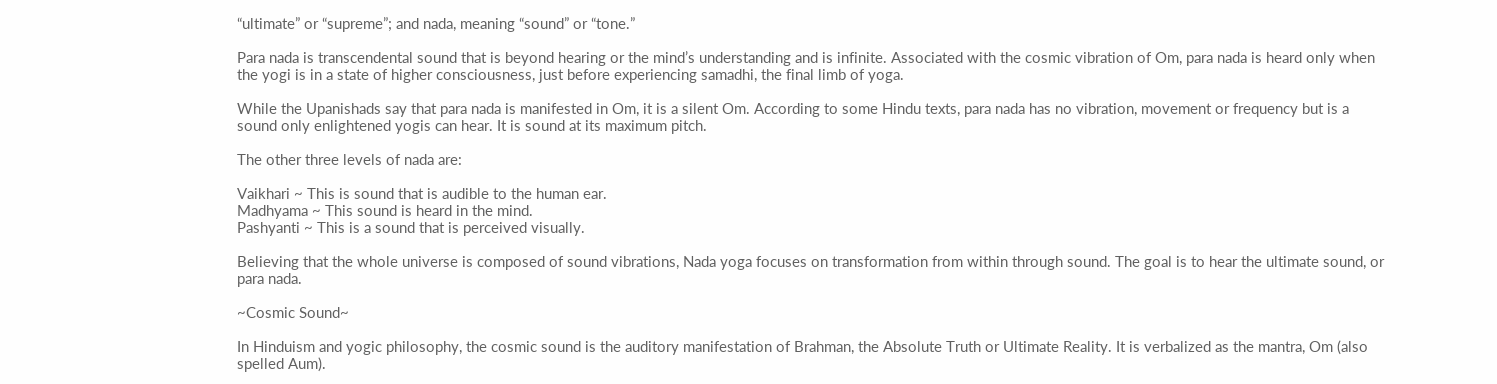“ultimate” or “supreme”; and nada, meaning “sound” or “tone.”

Para nada is transcendental sound that is beyond hearing or the mind’s understanding and is infinite. Associated with the cosmic vibration of Om, para nada is heard only when the yogi is in a state of higher consciousness, just before experiencing samadhi, the final limb of yoga.

While the Upanishads say that para nada is manifested in Om, it is a silent Om. According to some Hindu texts, para nada has no vibration, movement or frequency but is a sound only enlightened yogis can hear. It is sound at its maximum pitch.

The other three levels of nada are:

Vaikhari ~ This is sound that is audible to the human ear.
Madhyama ~ This sound is heard in the mind.
Pashyanti ~ This is a sound that is perceived visually.

Believing that the whole universe is composed of sound vibrations, Nada yoga focuses on transformation from within through sound. The goal is to hear the ultimate sound, or para nada.

~Cosmic Sound~

In Hinduism and yogic philosophy, the cosmic sound is the auditory manifestation of Brahman, the Absolute Truth or Ultimate Reality. It is verbalized as the mantra, Om (also spelled Aum).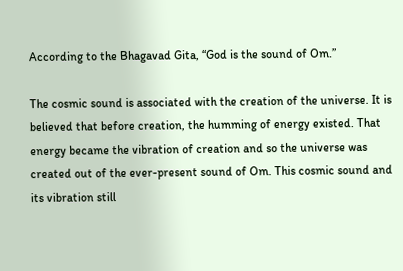According to the Bhagavad Gita, “God is the sound of Om.”

The cosmic sound is associated with the creation of the universe. It is believed that before creation, the humming of energy existed. That energy became the vibration of creation and so the universe was created out of the ever-present sound of Om. This cosmic sound and its vibration still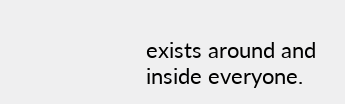exists around and inside everyone.